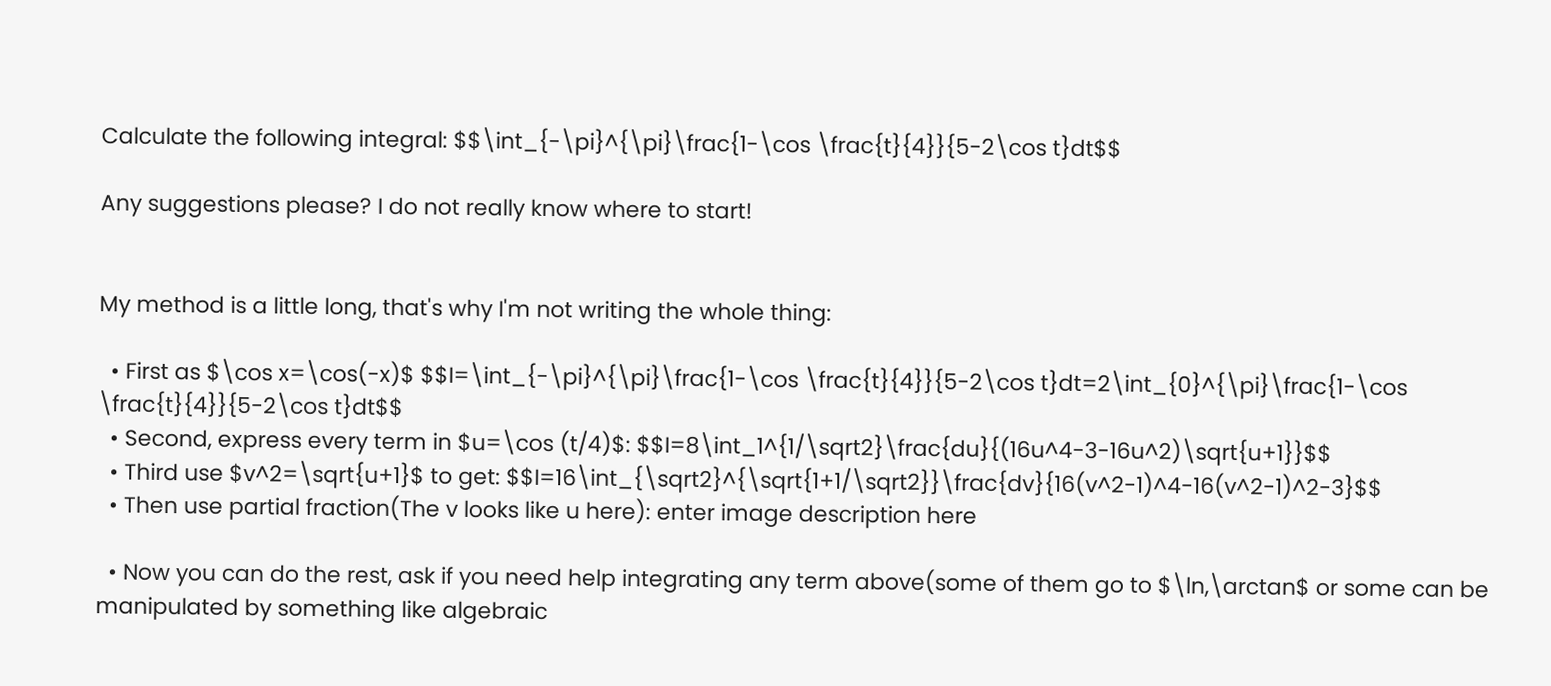Calculate the following integral: $$\int_{-\pi}^{\pi}\frac{1-\cos \frac{t}{4}}{5-2\cos t}dt$$

Any suggestions please? I do not really know where to start!


My method is a little long, that's why I'm not writing the whole thing:

  • First as $\cos x=\cos(-x)$ $$I=\int_{-\pi}^{\pi}\frac{1-\cos \frac{t}{4}}{5-2\cos t}dt=2\int_{0}^{\pi}\frac{1-\cos \frac{t}{4}}{5-2\cos t}dt$$
  • Second, express every term in $u=\cos (t/4)$: $$I=8\int_1^{1/\sqrt2}\frac{du}{(16u^4-3-16u^2)\sqrt{u+1}}$$
  • Third use $v^2=\sqrt{u+1}$ to get: $$I=16\int_{\sqrt2}^{\sqrt{1+1/\sqrt2}}\frac{dv}{16(v^2-1)^4-16(v^2-1)^2-3}$$
  • Then use partial fraction(The v looks like u here): enter image description here

  • Now you can do the rest, ask if you need help integrating any term above(some of them go to $\ln,\arctan$ or some can be manipulated by something like algebraic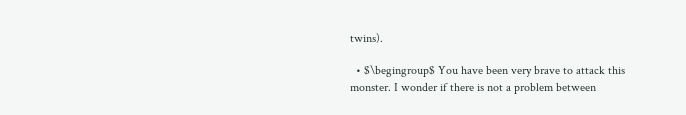twins).

  • $\begingroup$ You have been very brave to attack this monster. I wonder if there is not a problem between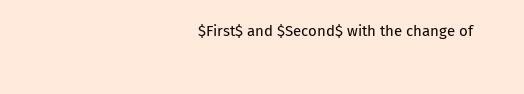$First$ and $Second$ with the change of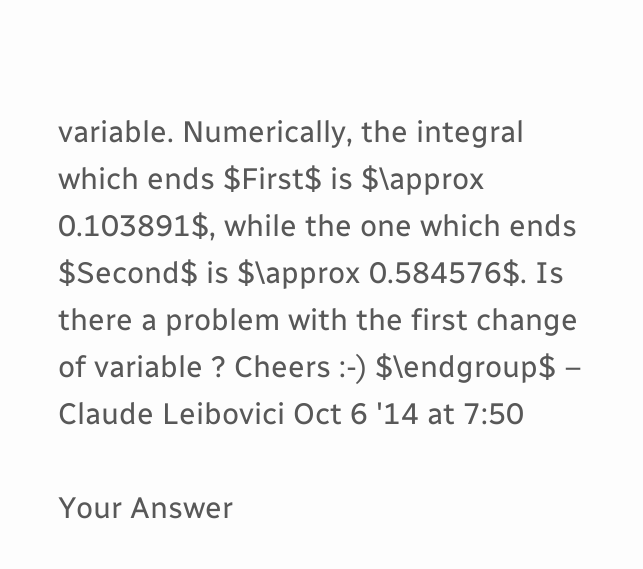variable. Numerically, the integral which ends $First$ is $\approx 0.103891$, while the one which ends $Second$ is $\approx 0.584576$. Is there a problem with the first change of variable ? Cheers :-) $\endgroup$ – Claude Leibovici Oct 6 '14 at 7:50

Your Answer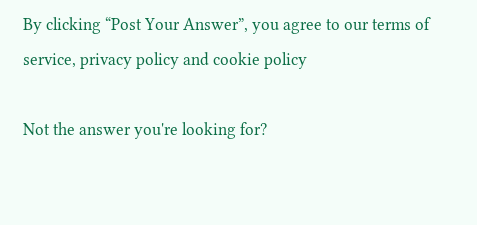By clicking “Post Your Answer”, you agree to our terms of service, privacy policy and cookie policy

Not the answer you're looking for?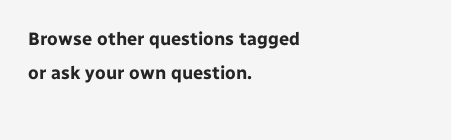Browse other questions tagged or ask your own question.